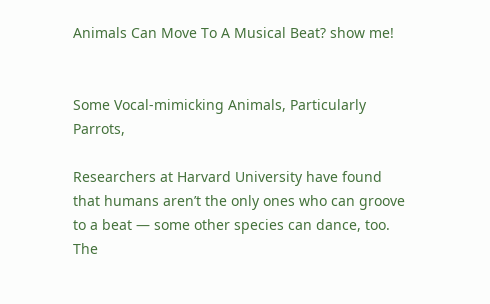Animals Can Move To A Musical Beat? show me!


Some Vocal-mimicking Animals, Particularly Parrots,

Researchers at Harvard University have found that humans aren’t the only ones who can groove to a beat — some other species can dance, too. The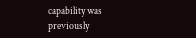capability was previously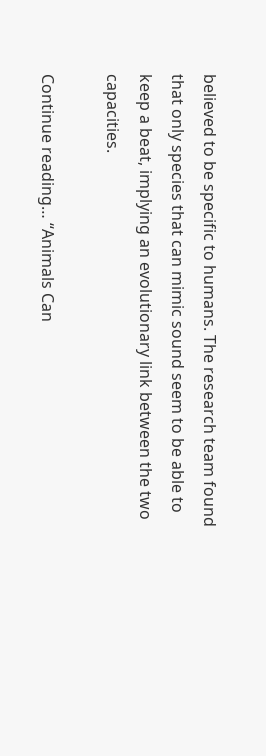believed to be specific to humans. The research team found that only species that can mimic sound seem to be able to keep a beat, implying an evolutionary link between the two capacities.

Continue reading… “Animals Can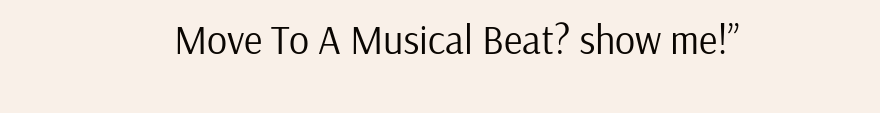Move To A Musical Beat? show me!”